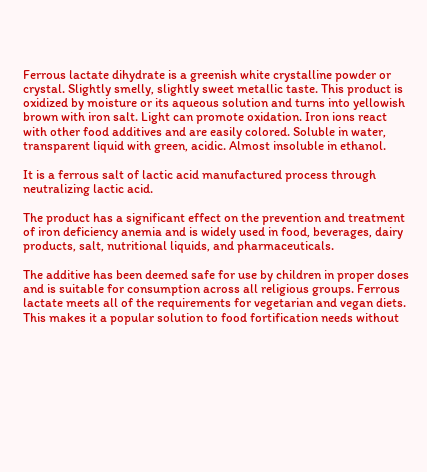Ferrous lactate dihydrate is a greenish white crystalline powder or crystal. Slightly smelly, slightly sweet metallic taste. This product is oxidized by moisture or its aqueous solution and turns into yellowish brown with iron salt. Light can promote oxidation. Iron ions react with other food additives and are easily colored. Soluble in water, transparent liquid with green, acidic. Almost insoluble in ethanol.

It is a ferrous salt of lactic acid manufactured process through neutralizing lactic acid.

The product has a significant effect on the prevention and treatment of iron deficiency anemia and is widely used in food, beverages, dairy products, salt, nutritional liquids, and pharmaceuticals.

The additive has been deemed safe for use by children in proper doses and is suitable for consumption across all religious groups. Ferrous lactate meets all of the requirements for vegetarian and vegan diets. This makes it a popular solution to food fortification needs without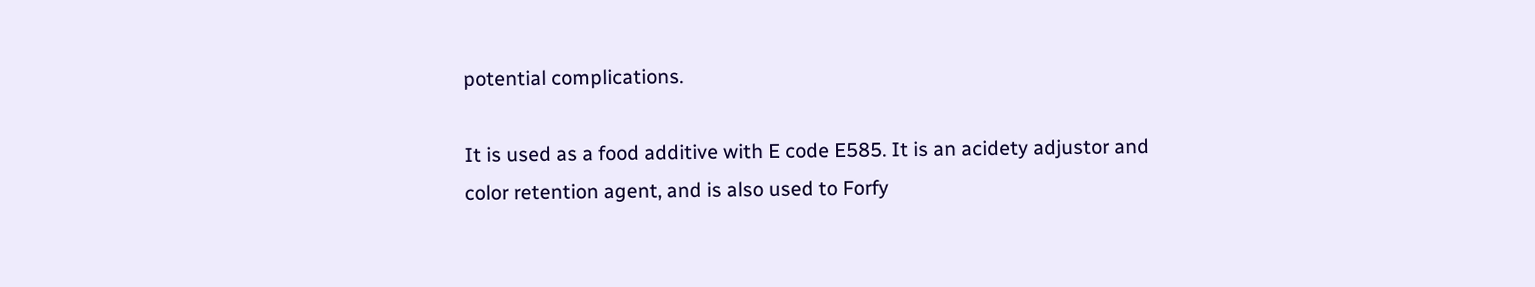potential complications.

It is used as a food additive with E code E585. It is an acidety adjustor and color retention agent, and is also used to Forfy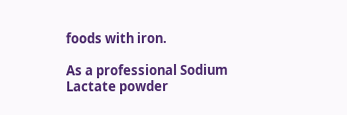foods with iron.

As a professional Sodium Lactate powder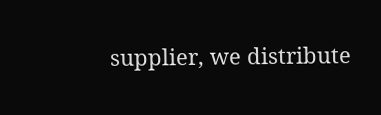supplier, we distribute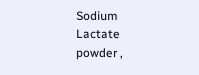Sodium Lactate powder ,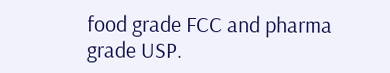food grade FCC and pharma grade USP.